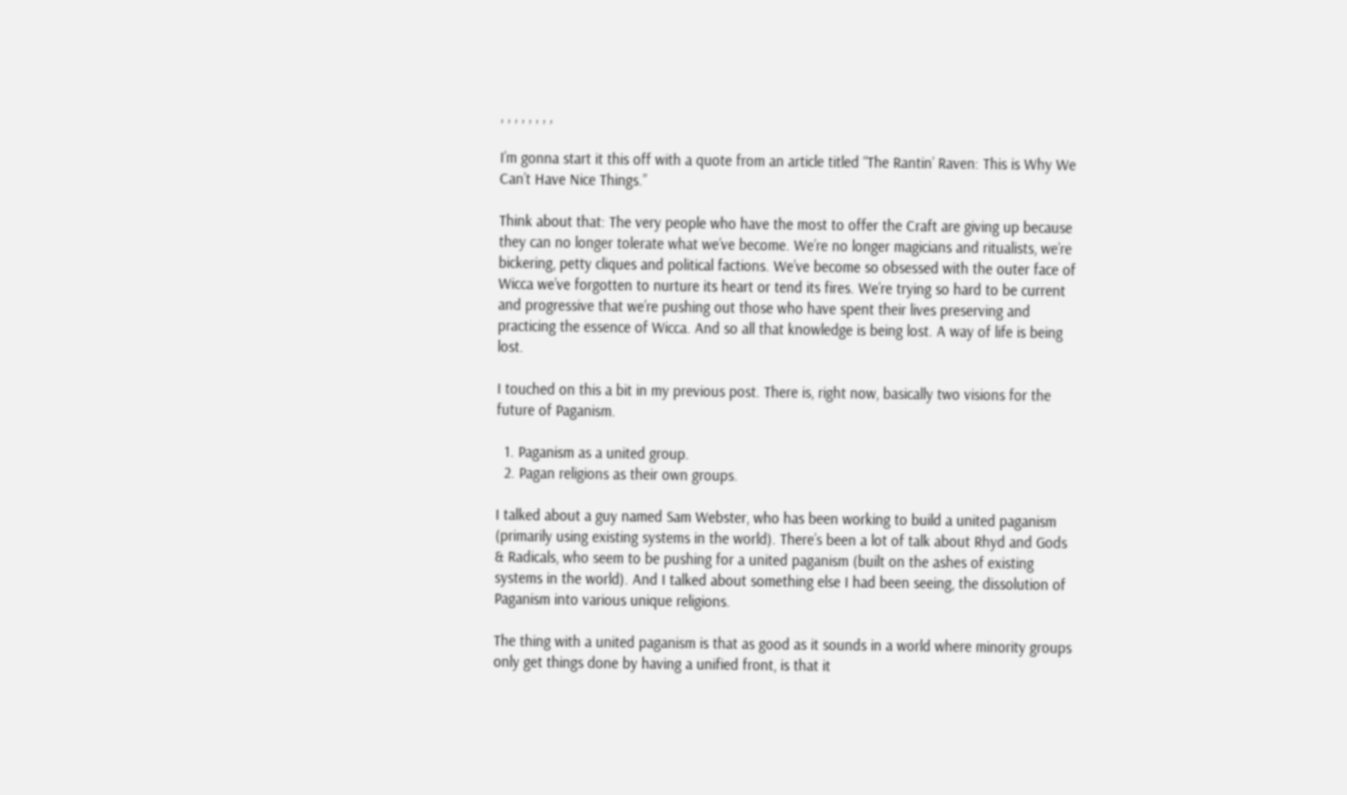, , , , , , , ,

I’m gonna start it this off with a quote from an article titled “The Rantin’ Raven: This is Why We Can’t Have Nice Things.”

Think about that: The very people who have the most to offer the Craft are giving up because they can no longer tolerate what we’ve become. We’re no longer magicians and ritualists, we’re bickering, petty cliques and political factions. We’ve become so obsessed with the outer face of Wicca we’ve forgotten to nurture its heart or tend its fires. We’re trying so hard to be current and progressive that we’re pushing out those who have spent their lives preserving and practicing the essence of Wicca. And so all that knowledge is being lost. A way of life is being lost.

I touched on this a bit in my previous post. There is, right now, basically two visions for the future of Paganism.

  1. Paganism as a united group.
  2. Pagan religions as their own groups.

I talked about a guy named Sam Webster, who has been working to build a united paganism (primarily using existing systems in the world). There’s been a lot of talk about Rhyd and Gods & Radicals, who seem to be pushing for a united paganism (built on the ashes of existing systems in the world). And I talked about something else I had been seeing, the dissolution of Paganism into various unique religions.

The thing with a united paganism is that as good as it sounds in a world where minority groups only get things done by having a unified front, is that it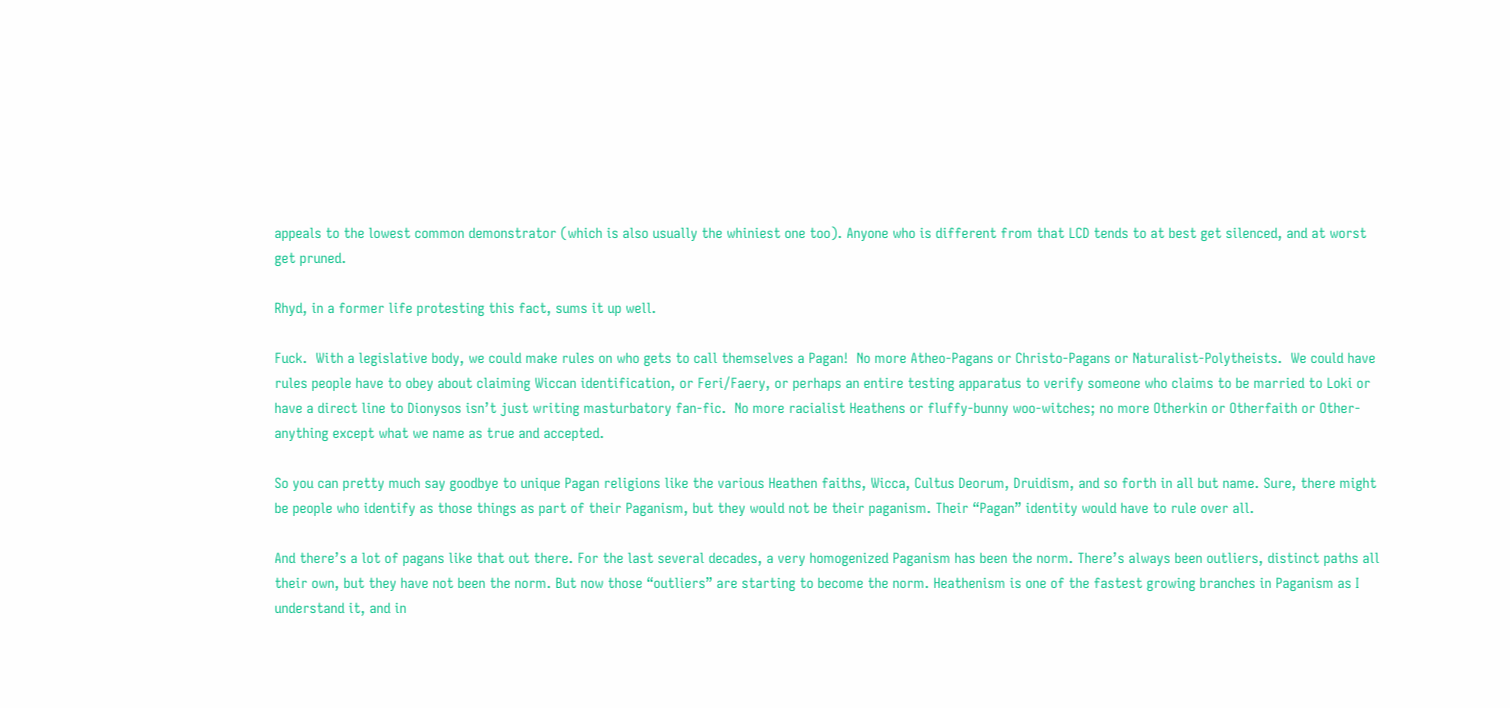appeals to the lowest common demonstrator (which is also usually the whiniest one too). Anyone who is different from that LCD tends to at best get silenced, and at worst get pruned.

Rhyd, in a former life protesting this fact, sums it up well.

Fuck.  With a legislative body, we could make rules on who gets to call themselves a Pagan!  No more Atheo-Pagans or Christo-Pagans or Naturalist-Polytheists.  We could have rules people have to obey about claiming Wiccan identification, or Feri/Faery, or perhaps an entire testing apparatus to verify someone who claims to be married to Loki or have a direct line to Dionysos isn’t just writing masturbatory fan-fic.  No more racialist Heathens or fluffy-bunny woo-witches; no more Otherkin or Otherfaith or Other-anything except what we name as true and accepted.

So you can pretty much say goodbye to unique Pagan religions like the various Heathen faiths, Wicca, Cultus Deorum, Druidism, and so forth in all but name. Sure, there might be people who identify as those things as part of their Paganism, but they would not be their paganism. Their “Pagan” identity would have to rule over all.

And there’s a lot of pagans like that out there. For the last several decades, a very homogenized Paganism has been the norm. There’s always been outliers, distinct paths all their own, but they have not been the norm. But now those “outliers” are starting to become the norm. Heathenism is one of the fastest growing branches in Paganism as I understand it, and in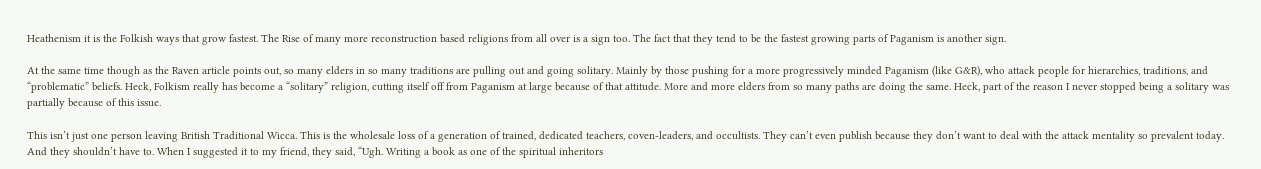Heathenism it is the Folkish ways that grow fastest. The Rise of many more reconstruction based religions from all over is a sign too. The fact that they tend to be the fastest growing parts of Paganism is another sign.

At the same time though as the Raven article points out, so many elders in so many traditions are pulling out and going solitary. Mainly by those pushing for a more progressively minded Paganism (like G&R), who attack people for hierarchies, traditions, and “problematic” beliefs. Heck, Folkism really has become a “solitary” religion, cutting itself off from Paganism at large because of that attitude. More and more elders from so many paths are doing the same. Heck, part of the reason I never stopped being a solitary was partially because of this issue.

This isn’t just one person leaving British Traditional Wicca. This is the wholesale loss of a generation of trained, dedicated teachers, coven-leaders, and occultists. They can’t even publish because they don’t want to deal with the attack mentality so prevalent today. And they shouldn’t have to. When I suggested it to my friend, they said, “Ugh. Writing a book as one of the spiritual inheritors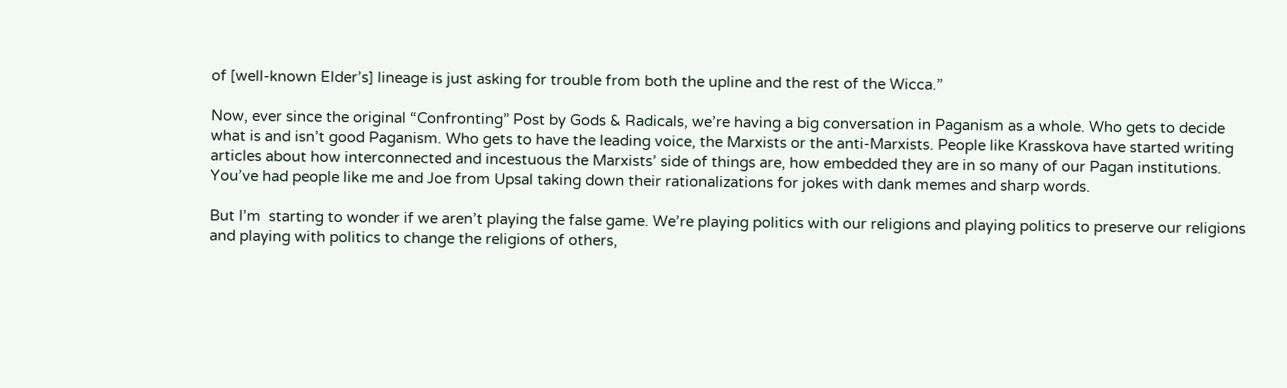of [well-known Elder’s] lineage is just asking for trouble from both the upline and the rest of the Wicca.”

Now, ever since the original “Confronting” Post by Gods & Radicals, we’re having a big conversation in Paganism as a whole. Who gets to decide what is and isn’t good Paganism. Who gets to have the leading voice, the Marxists or the anti-Marxists. People like Krasskova have started writing articles about how interconnected and incestuous the Marxists’ side of things are, how embedded they are in so many of our Pagan institutions. You’ve had people like me and Joe from Upsal taking down their rationalizations for jokes with dank memes and sharp words.

But I’m  starting to wonder if we aren’t playing the false game. We’re playing politics with our religions and playing politics to preserve our religions and playing with politics to change the religions of others,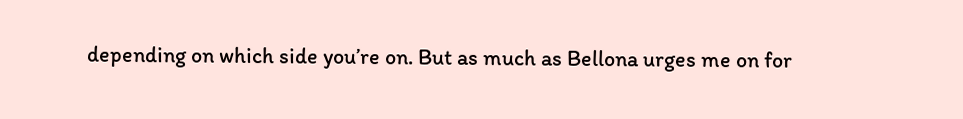depending on which side you’re on. But as much as Bellona urges me on for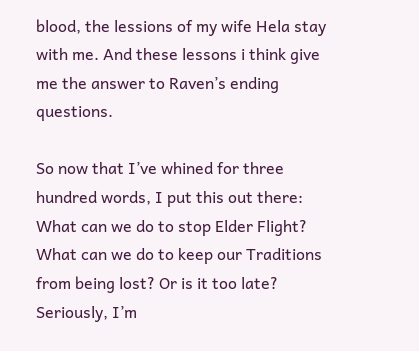blood, the lessions of my wife Hela stay with me. And these lessons i think give me the answer to Raven’s ending questions.

So now that I’ve whined for three hundred words, I put this out there: What can we do to stop Elder Flight? What can we do to keep our Traditions from being lost? Or is it too late? Seriously, I’m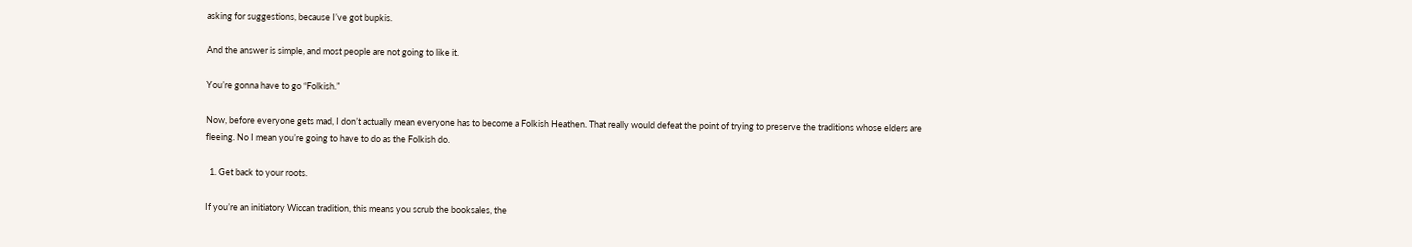asking for suggestions, because I’ve got bupkis.

And the answer is simple, and most people are not going to like it.

You’re gonna have to go “Folkish.”

Now, before everyone gets mad, I don’t actually mean everyone has to become a Folkish Heathen. That really would defeat the point of trying to preserve the traditions whose elders are fleeing. No I mean you’re going to have to do as the Folkish do.

  1. Get back to your roots.

If you’re an initiatory Wiccan tradition, this means you scrub the booksales, the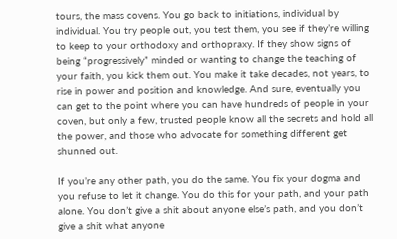tours, the mass covens. You go back to initiations, individual by individual. You try people out, you test them, you see if they’re willing to keep to your orthodoxy and orthopraxy. If they show signs of being “progressively” minded or wanting to change the teaching of your faith, you kick them out. You make it take decades, not years, to rise in power and position and knowledge. And sure, eventually you can get to the point where you can have hundreds of people in your coven, but only a few, trusted people know all the secrets and hold all the power, and those who advocate for something different get shunned out.

If you’re any other path, you do the same. You fix your dogma and you refuse to let it change. You do this for your path, and your path alone. You don’t give a shit about anyone else’s path, and you don’t give a shit what anyone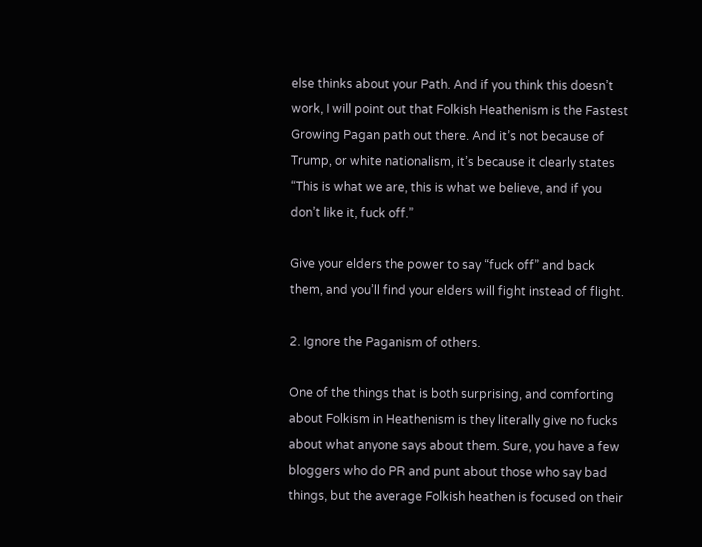else thinks about your Path. And if you think this doesn’t work, I will point out that Folkish Heathenism is the Fastest Growing Pagan path out there. And it’s not because of Trump, or white nationalism, it’s because it clearly states “This is what we are, this is what we believe, and if you don’t like it, fuck off.”

Give your elders the power to say “fuck off” and back them, and you’ll find your elders will fight instead of flight.

2. Ignore the Paganism of others.

One of the things that is both surprising, and comforting about Folkism in Heathenism is they literally give no fucks about what anyone says about them. Sure, you have a few bloggers who do PR and punt about those who say bad things, but the average Folkish heathen is focused on their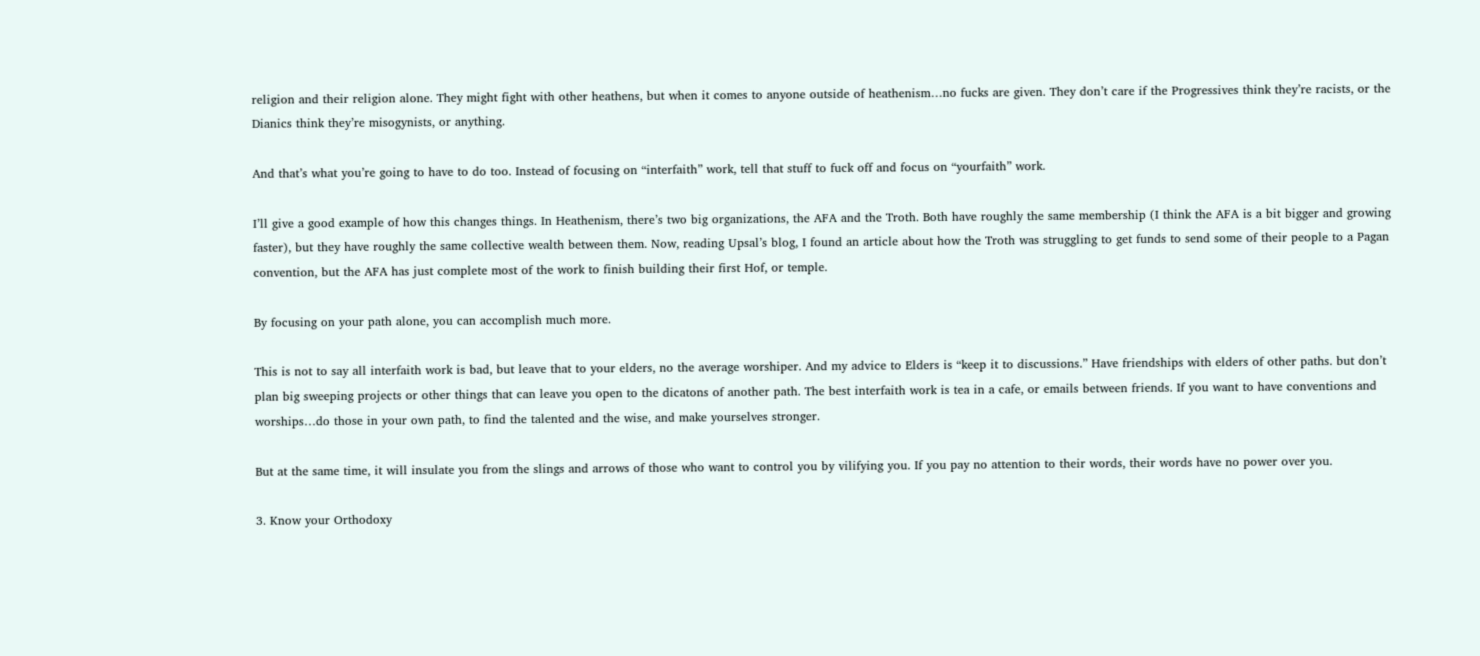religion and their religion alone. They might fight with other heathens, but when it comes to anyone outside of heathenism…no fucks are given. They don’t care if the Progressives think they’re racists, or the Dianics think they’re misogynists, or anything.

And that’s what you’re going to have to do too. Instead of focusing on “interfaith” work, tell that stuff to fuck off and focus on “yourfaith” work.

I’ll give a good example of how this changes things. In Heathenism, there’s two big organizations, the AFA and the Troth. Both have roughly the same membership (I think the AFA is a bit bigger and growing faster), but they have roughly the same collective wealth between them. Now, reading Upsal’s blog, I found an article about how the Troth was struggling to get funds to send some of their people to a Pagan convention, but the AFA has just complete most of the work to finish building their first Hof, or temple.

By focusing on your path alone, you can accomplish much more.

This is not to say all interfaith work is bad, but leave that to your elders, no the average worshiper. And my advice to Elders is “keep it to discussions.” Have friendships with elders of other paths. but don’t plan big sweeping projects or other things that can leave you open to the dicatons of another path. The best interfaith work is tea in a cafe, or emails between friends. If you want to have conventions and worships…do those in your own path, to find the talented and the wise, and make yourselves stronger.

But at the same time, it will insulate you from the slings and arrows of those who want to control you by vilifying you. If you pay no attention to their words, their words have no power over you.

3. Know your Orthodoxy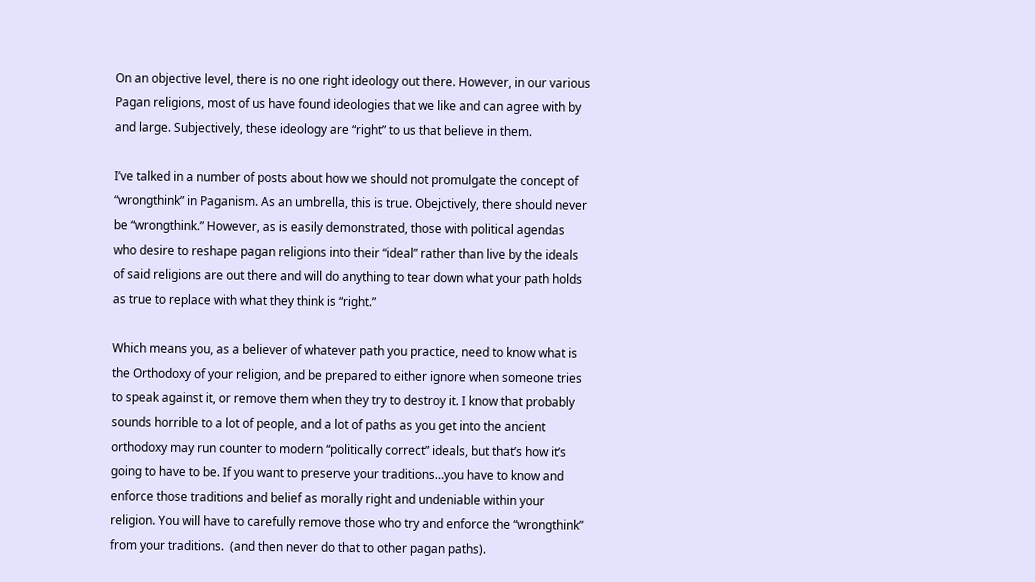On an objective level, there is no one right ideology out there. However, in our various Pagan religions, most of us have found ideologies that we like and can agree with by and large. Subjectively, these ideology are “right” to us that believe in them.

I’ve talked in a number of posts about how we should not promulgate the concept of “wrongthink” in Paganism. As an umbrella, this is true. Obejctively, there should never be “wrongthink.” However, as is easily demonstrated, those with political agendas who desire to reshape pagan religions into their “ideal” rather than live by the ideals of said religions are out there and will do anything to tear down what your path holds as true to replace with what they think is “right.”

Which means you, as a believer of whatever path you practice, need to know what is the Orthodoxy of your religion, and be prepared to either ignore when someone tries to speak against it, or remove them when they try to destroy it. I know that probably sounds horrible to a lot of people, and a lot of paths as you get into the ancient orthodoxy may run counter to modern “politically correct” ideals, but that’s how it’s going to have to be. If you want to preserve your traditions…you have to know and enforce those traditions and belief as morally right and undeniable within your religion. You will have to carefully remove those who try and enforce the “wrongthink” from your traditions.  (and then never do that to other pagan paths).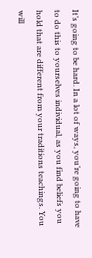It’s going to be hard. In a lot of ways, you’re going to have to do this to yourselves individual, as you find beliefs you hold that are different from your traditions teachings. You will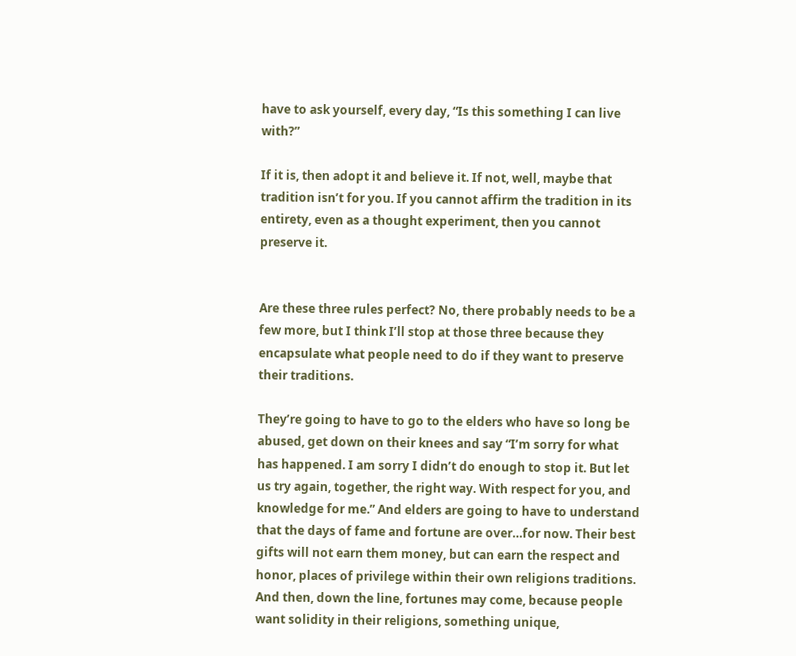have to ask yourself, every day, “Is this something I can live with?”

If it is, then adopt it and believe it. If not, well, maybe that tradition isn’t for you. If you cannot affirm the tradition in its entirety, even as a thought experiment, then you cannot preserve it.


Are these three rules perfect? No, there probably needs to be a few more, but I think I’ll stop at those three because they encapsulate what people need to do if they want to preserve their traditions.

They’re going to have to go to the elders who have so long be abused, get down on their knees and say “I’m sorry for what has happened. I am sorry I didn’t do enough to stop it. But let us try again, together, the right way. With respect for you, and knowledge for me.” And elders are going to have to understand that the days of fame and fortune are over…for now. Their best gifts will not earn them money, but can earn the respect and honor, places of privilege within their own religions traditions. And then, down the line, fortunes may come, because people want solidity in their religions, something unique,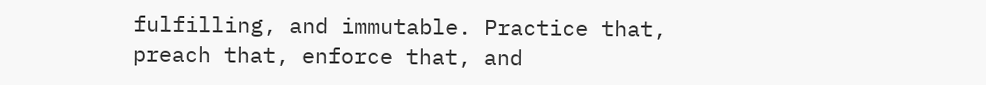fulfilling, and immutable. Practice that, preach that, enforce that, and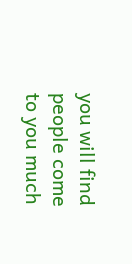you will find people come to you much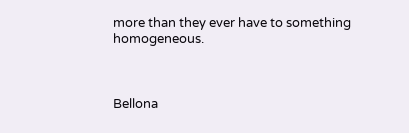more than they ever have to something homogeneous.



Bellona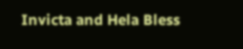Invicta and Hela Bless